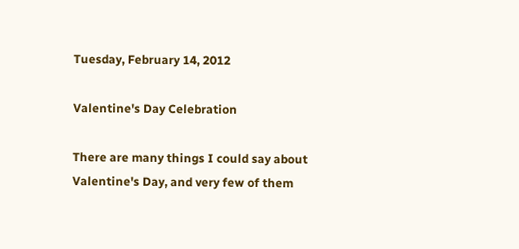Tuesday, February 14, 2012

Valentine's Day Celebration

There are many things I could say about Valentine's Day, and very few of them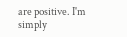are positive. I'm simply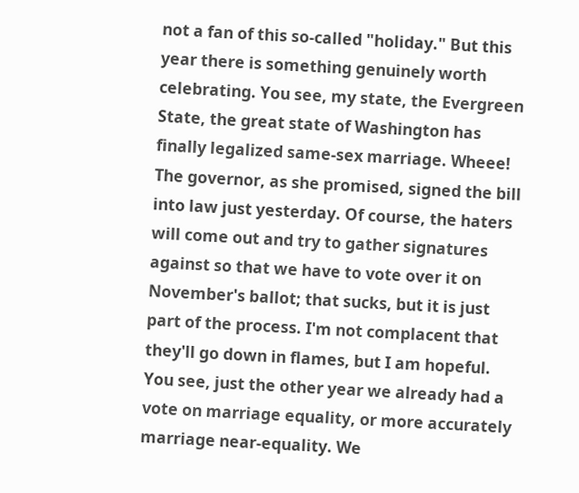not a fan of this so-called "holiday." But this year there is something genuinely worth celebrating. You see, my state, the Evergreen State, the great state of Washington has finally legalized same-sex marriage. Wheee! The governor, as she promised, signed the bill into law just yesterday. Of course, the haters will come out and try to gather signatures against so that we have to vote over it on November's ballot; that sucks, but it is just part of the process. I'm not complacent that they'll go down in flames, but I am hopeful. You see, just the other year we already had a vote on marriage equality, or more accurately marriage near-equality. We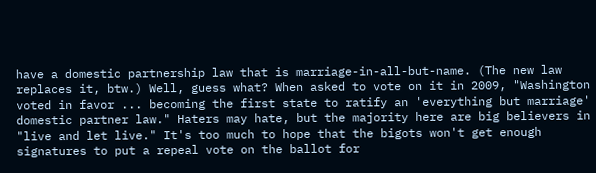have a domestic partnership law that is marriage-in-all-but-name. (The new law replaces it, btw.) Well, guess what? When asked to vote on it in 2009, "Washington voted in favor ... becoming the first state to ratify an 'everything but marriage' domestic partner law." Haters may hate, but the majority here are big believers in "live and let live." It's too much to hope that the bigots won't get enough signatures to put a repeal vote on the ballot for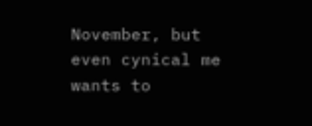November, but even cynical me wants to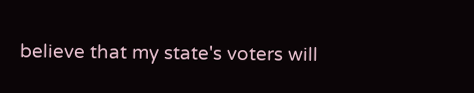believe that my state's voters will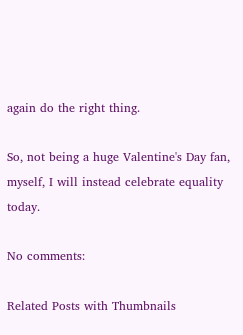again do the right thing.

So, not being a huge Valentine's Day fan, myself, I will instead celebrate equality today.

No comments:

Related Posts with Thumbnails